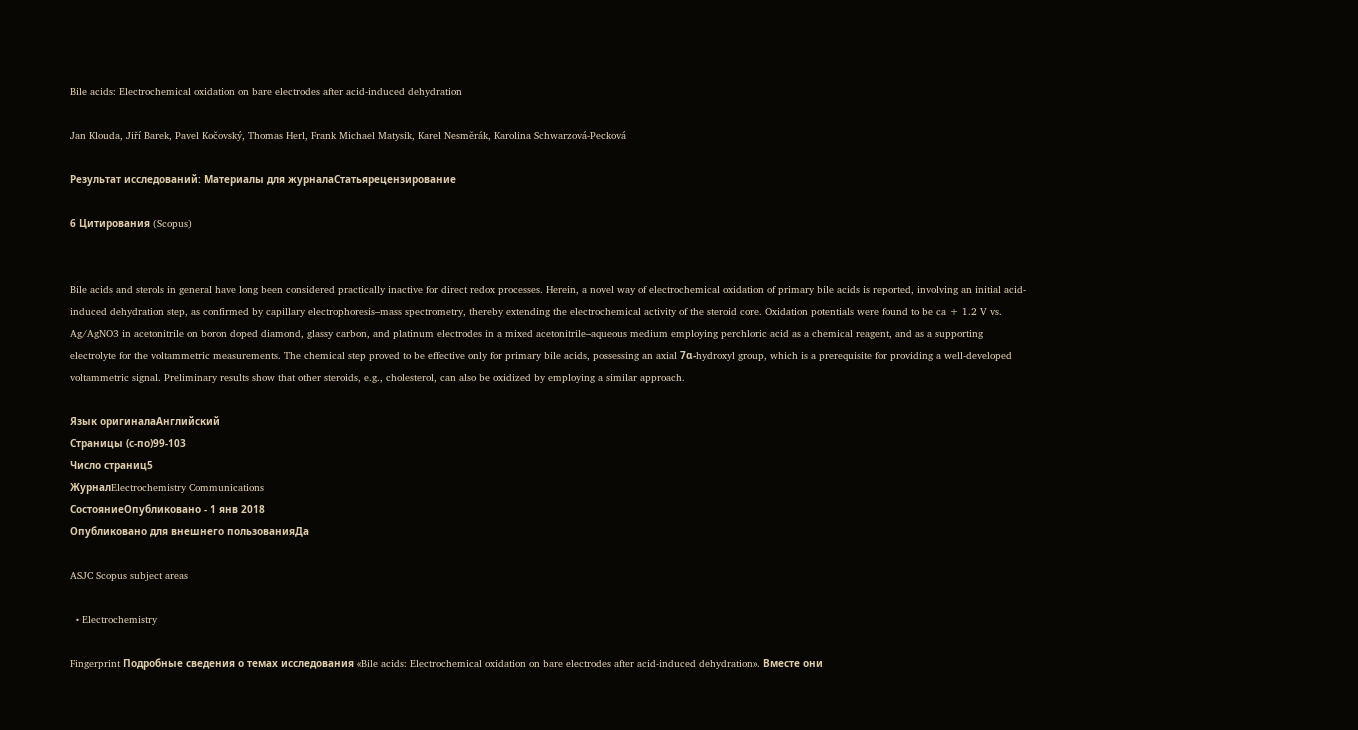Bile acids: Electrochemical oxidation on bare electrodes after acid-induced dehydration

Jan Klouda, Jiří Barek, Pavel Kočovský, Thomas Herl, Frank Michael Matysik, Karel Nesměrák, Karolina Schwarzová-Pecková

Результат исследований: Материалы для журналаСтатьярецензирование

6 Цитирования (Scopus)


Bile acids and sterols in general have long been considered practically inactive for direct redox processes. Herein, a novel way of electrochemical oxidation of primary bile acids is reported, involving an initial acid-induced dehydration step, as confirmed by capillary electrophoresis–mass spectrometry, thereby extending the electrochemical activity of the steroid core. Oxidation potentials were found to be ca + 1.2 V vs. Ag/AgNO3 in acetonitrile on boron doped diamond, glassy carbon, and platinum electrodes in a mixed acetonitrile–aqueous medium employing perchloric acid as a chemical reagent, and as a supporting electrolyte for the voltammetric measurements. The chemical step proved to be effective only for primary bile acids, possessing an axial 7α-hydroxyl group, which is a prerequisite for providing a well-developed voltammetric signal. Preliminary results show that other steroids, e.g., cholesterol, can also be oxidized by employing a similar approach.

Язык оригиналаАнглийский
Страницы (с-по)99-103
Число страниц5
ЖурналElectrochemistry Communications
СостояниеОпубликовано - 1 янв 2018
Опубликовано для внешнего пользованияДа

ASJC Scopus subject areas

  • Electrochemistry

Fingerprint Подробные сведения о темах исследования «Bile acids: Electrochemical oxidation on bare electrodes after acid-induced dehydration». Вместе они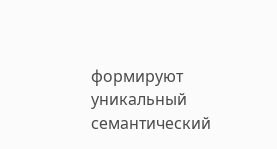формируют уникальный семантический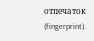отпечаток (fingerprint).